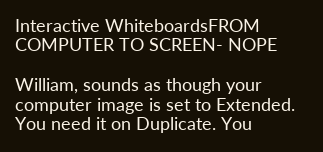Interactive WhiteboardsFROM COMPUTER TO SCREEN- NOPE

William, sounds as though your computer image is set to Extended. You need it on Duplicate. You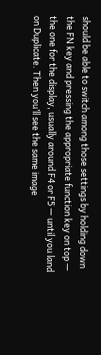should be able to switch among those settings by holding down the FN key and pressing the appropriate function key on top — the one for the display, usually around F4 or F5 — until you land on Duplicate. Then you’ll see the same image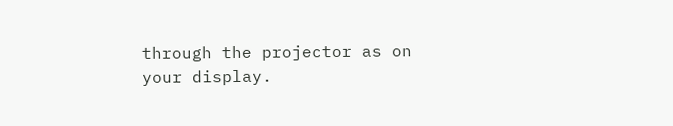through the projector as on your display.